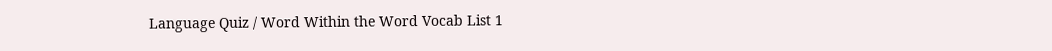Language Quiz / Word Within the Word Vocab List 1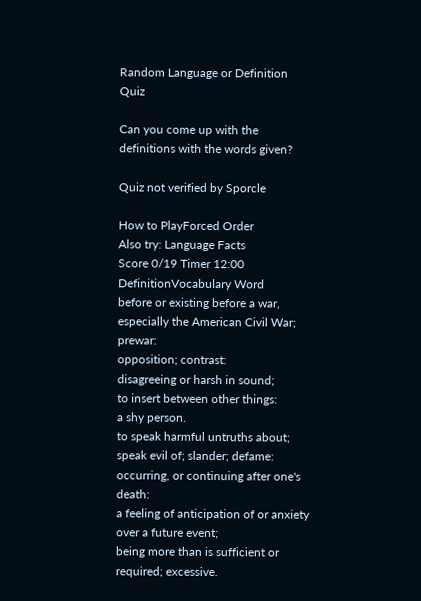Random Language or Definition Quiz

Can you come up with the definitions with the words given?

Quiz not verified by Sporcle

How to PlayForced Order
Also try: Language Facts
Score 0/19 Timer 12:00
DefinitionVocabulary Word
before or existing before a war, especially the American Civil War; prewar:
opposition; contrast:
disagreeing or harsh in sound;
to insert between other things:
a shy person.
to speak harmful untruths about; speak evil of; slander; defame:
occurring, or continuing after one's death:
a feeling of anticipation of or anxiety over a future event;
being more than is sufficient or required; excessive.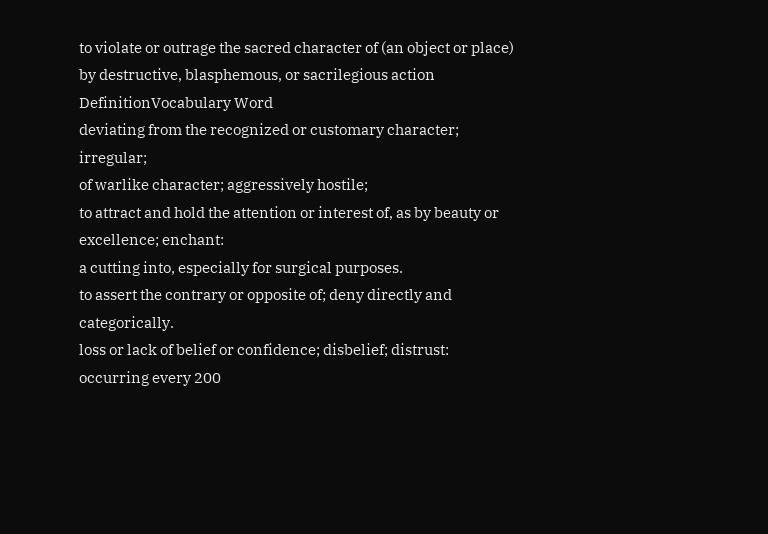to violate or outrage the sacred character of (an object or place) by destructive, blasphemous, or sacrilegious action
DefinitionVocabulary Word
deviating from the recognized or customary character; irregular;
of warlike character; aggressively hostile;
to attract and hold the attention or interest of, as by beauty or excellence; enchant:
a cutting into, especially for surgical purposes.
to assert the contrary or opposite of; deny directly and categorically.
loss or lack of belief or confidence; disbelief; distrust:
occurring every 200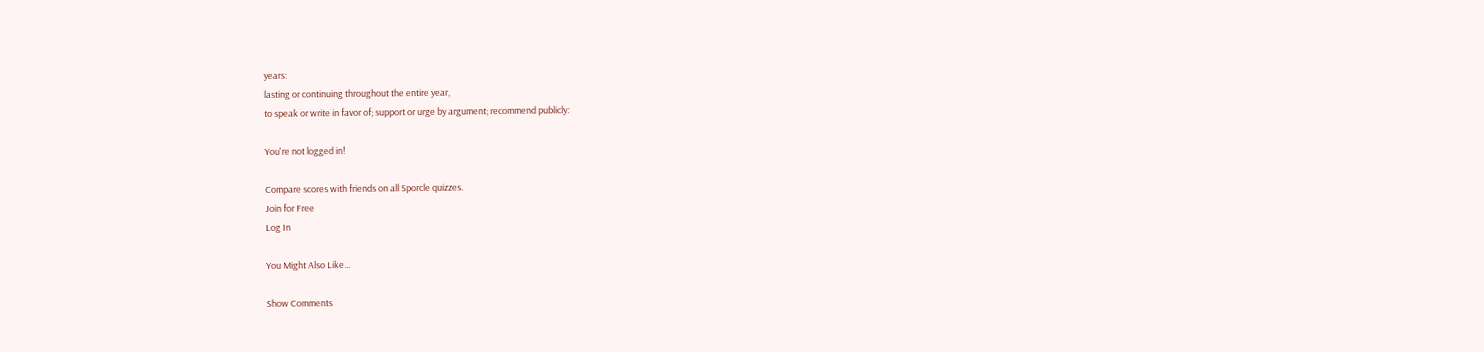years:
lasting or continuing throughout the entire year,
to speak or write in favor of; support or urge by argument; recommend publicly:

You're not logged in!

Compare scores with friends on all Sporcle quizzes.
Join for Free
Log In

You Might Also Like...

Show Comments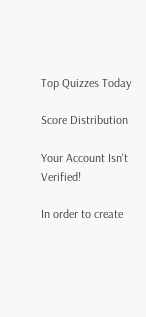Top Quizzes Today

Score Distribution

Your Account Isn't Verified!

In order to create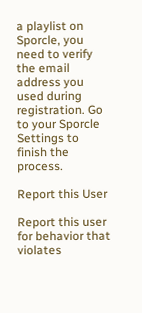a playlist on Sporcle, you need to verify the email address you used during registration. Go to your Sporcle Settings to finish the process.

Report this User

Report this user for behavior that violates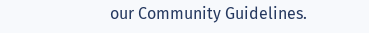our Community Guidelines.